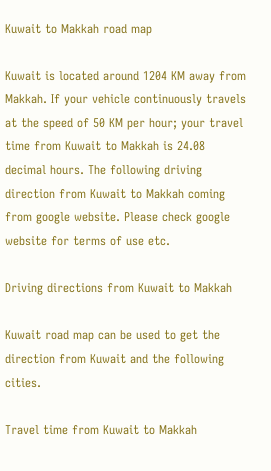Kuwait to Makkah road map

Kuwait is located around 1204 KM away from Makkah. If your vehicle continuously travels at the speed of 50 KM per hour; your travel time from Kuwait to Makkah is 24.08 decimal hours. The following driving direction from Kuwait to Makkah coming from google website. Please check google website for terms of use etc.

Driving directions from Kuwait to Makkah

Kuwait road map can be used to get the direction from Kuwait and the following cities.

Travel time from Kuwait to Makkah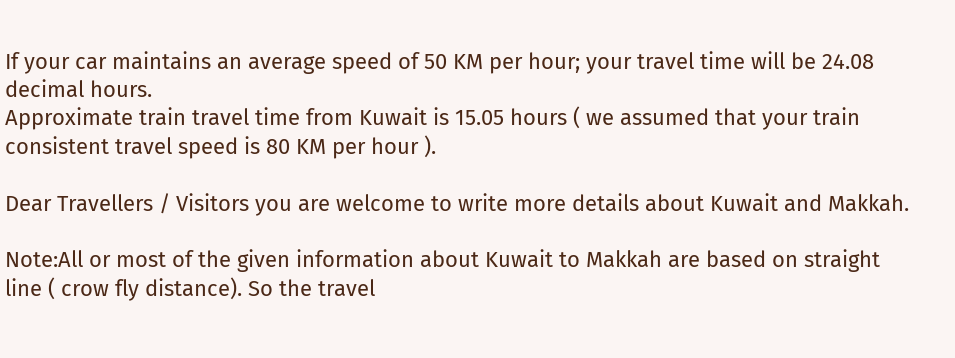If your car maintains an average speed of 50 KM per hour; your travel time will be 24.08 decimal hours.
Approximate train travel time from Kuwait is 15.05 hours ( we assumed that your train consistent travel speed is 80 KM per hour ).

Dear Travellers / Visitors you are welcome to write more details about Kuwait and Makkah.

Note:All or most of the given information about Kuwait to Makkah are based on straight line ( crow fly distance). So the travel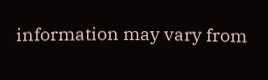information may vary from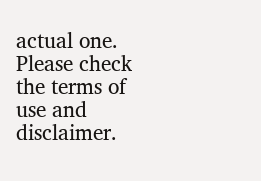actual one. Please check the terms of use and disclaimer.